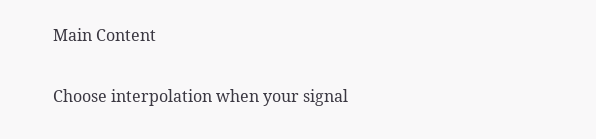Main Content


Choose interpolation when your signal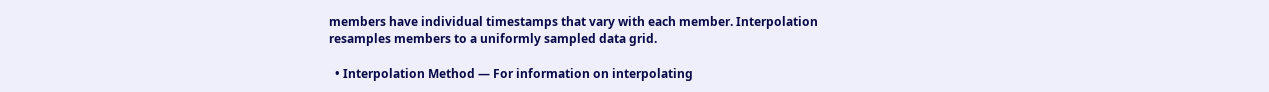members have individual timestamps that vary with each member. Interpolation resamples members to a uniformly sampled data grid.

  • Interpolation Method — For information on interpolating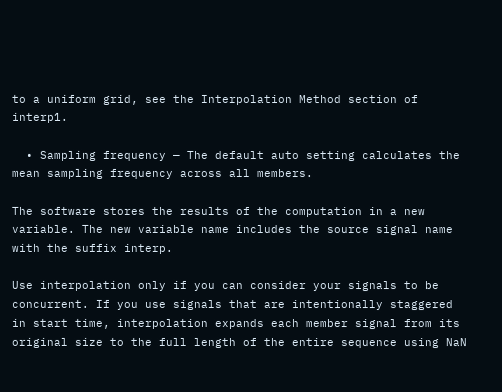to a uniform grid, see the Interpolation Method section of interp1.

  • Sampling frequency — The default auto setting calculates the mean sampling frequency across all members.

The software stores the results of the computation in a new variable. The new variable name includes the source signal name with the suffix interp.

Use interpolation only if you can consider your signals to be concurrent. If you use signals that are intentionally staggered in start time, interpolation expands each member signal from its original size to the full length of the entire sequence using NaN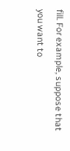fill. For example, suppose that you want to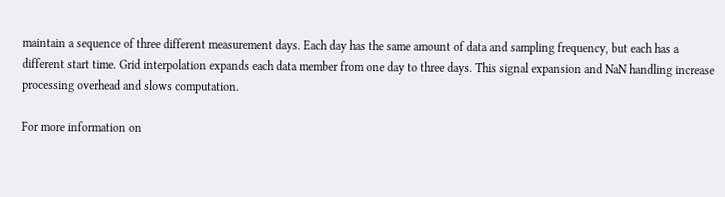maintain a sequence of three different measurement days. Each day has the same amount of data and sampling frequency, but each has a different start time. Grid interpolation expands each data member from one day to three days. This signal expansion and NaN handling increase processing overhead and slows computation.

For more information on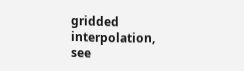gridded interpolation, see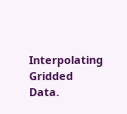Interpolating Gridded Data.